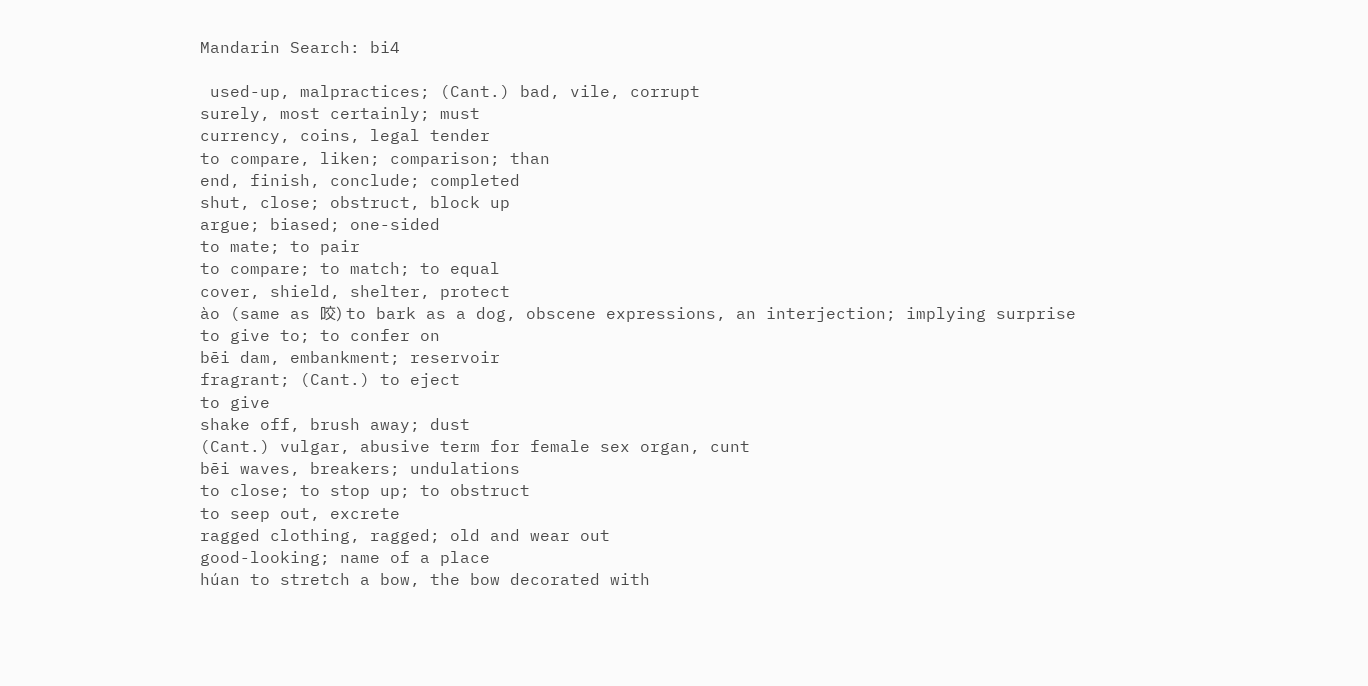Mandarin Search: bi4

 used-up, malpractices; (Cant.) bad, vile, corrupt
surely, most certainly; must
currency, coins, legal tender
to compare, liken; comparison; than
end, finish, conclude; completed
shut, close; obstruct, block up
argue; biased; one-sided
to mate; to pair
to compare; to match; to equal
cover, shield, shelter, protect
ào (same as 咬) to bark as a dog, obscene expressions, an interjection; implying surprise
to give to; to confer on
bēi dam, embankment; reservoir
fragrant; (Cant.) to eject
to give
shake off, brush away; dust
(Cant.) vulgar, abusive term for female sex organ, cunt
bēi waves, breakers; undulations
to close; to stop up; to obstruct
to seep out, excrete
ragged clothing, ragged; old and wear out
good-looking; name of a place
húan to stretch a bow, the bow decorated with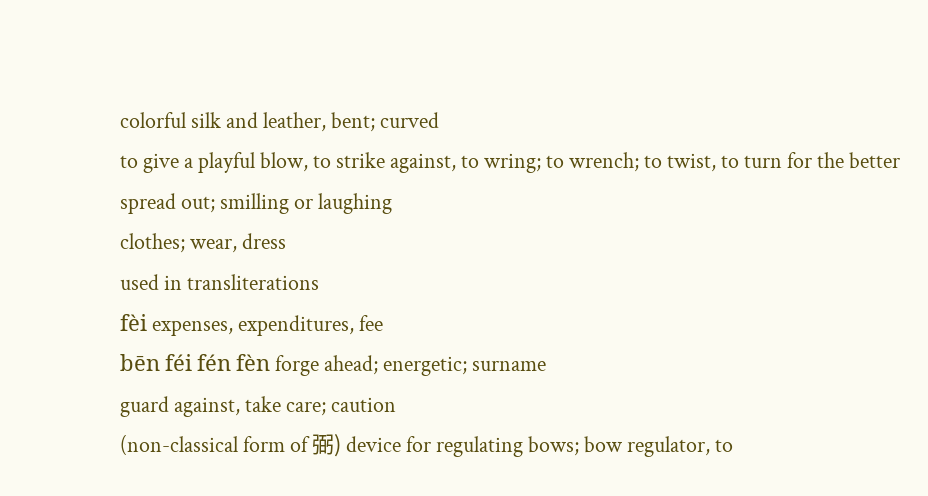colorful silk and leather, bent; curved
to give a playful blow, to strike against, to wring; to wrench; to twist, to turn for the better
spread out; smilling or laughing
clothes; wear, dress
used in transliterations
fèi expenses, expenditures, fee
bēn féi fén fèn forge ahead; energetic; surname
guard against, take care; caution
(non-classical form of 弼) device for regulating bows; bow regulator, to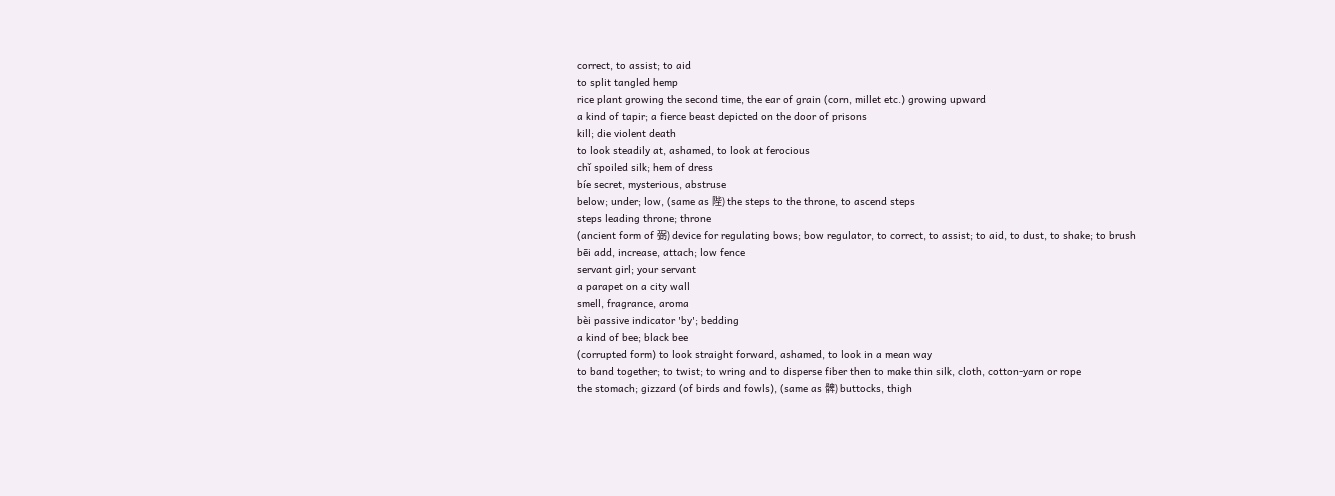correct, to assist; to aid
to split tangled hemp
rice plant growing the second time, the ear of grain (corn, millet etc.) growing upward
a kind of tapir; a fierce beast depicted on the door of prisons
kill; die violent death
to look steadily at, ashamed, to look at ferocious
chǐ spoiled silk; hem of dress
bíe secret, mysterious, abstruse
below; under; low, (same as 陛) the steps to the throne, to ascend steps
steps leading throne; throne
(ancient form of 弼) device for regulating bows; bow regulator, to correct, to assist; to aid, to dust, to shake; to brush
bēi add, increase, attach; low fence
servant girl; your servant
a parapet on a city wall
smell, fragrance, aroma
bèi passive indicator 'by'; bedding
a kind of bee; black bee
(corrupted form) to look straight forward, ashamed, to look in a mean way
to band together; to twist; to wring and to disperse fiber then to make thin silk, cloth, cotton-yarn or rope
the stomach; gizzard (of birds and fowls), (same as 髀) buttocks, thigh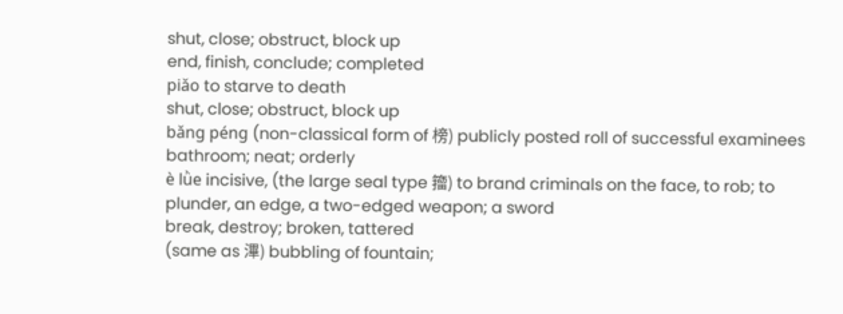shut, close; obstruct, block up
end, finish, conclude; completed
piǎo to starve to death
shut, close; obstruct, block up
bǎng péng (non-classical form of 榜) publicly posted roll of successful examinees
bathroom; neat; orderly
è lǜe incisive, (the large seal type 籀) to brand criminals on the face, to rob; to plunder, an edge, a two-edged weapon; a sword
break, destroy; broken, tattered
(same as 滭) bubbling of fountain;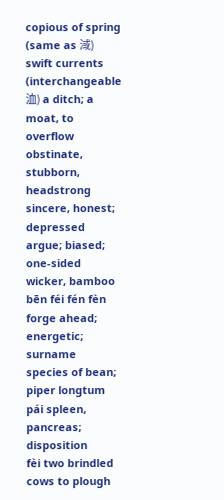copious of spring (same as 淢) swift currents (interchangeable 洫) a ditch; a moat, to overflow
obstinate, stubborn, headstrong
sincere, honest; depressed
argue; biased; one-sided
wicker, bamboo
bēn féi fén fèn forge ahead; energetic; surname
species of bean; piper longtum
pái spleen, pancreas; disposition
fèi two brindled cows to plough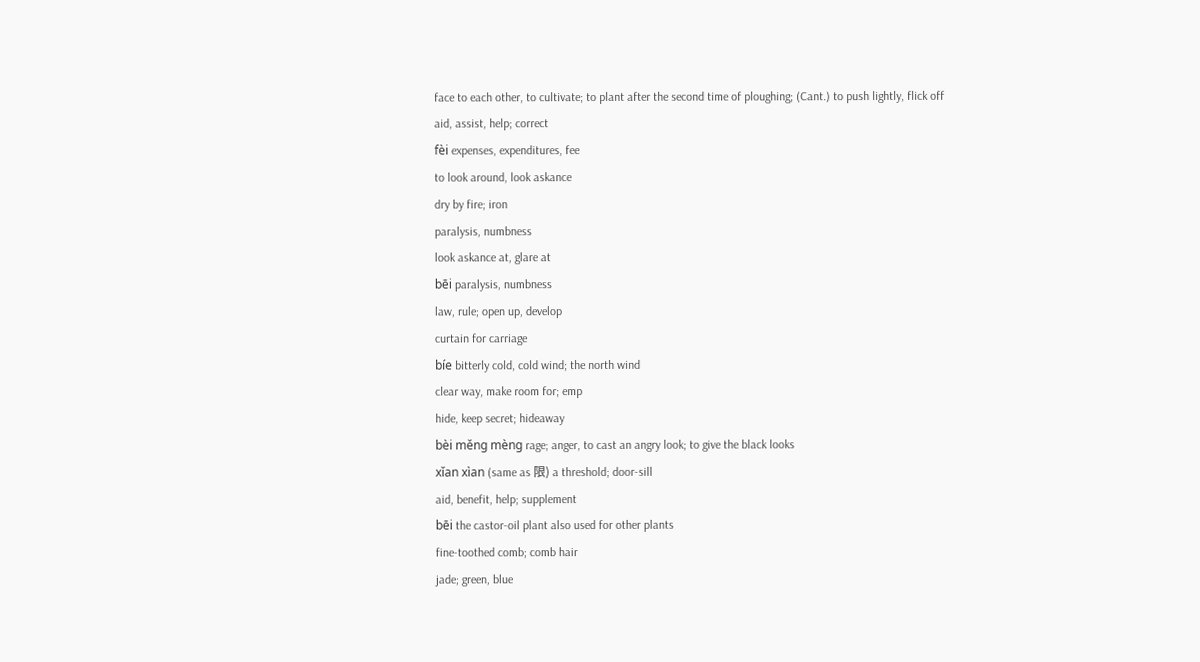face to each other, to cultivate; to plant after the second time of ploughing; (Cant.) to push lightly, flick off
aid, assist, help; correct
fèi expenses, expenditures, fee
to look around, look askance
dry by fire; iron
paralysis, numbness
look askance at, glare at
bēi paralysis, numbness
law, rule; open up, develop
curtain for carriage
bíe bitterly cold, cold wind; the north wind
clear way, make room for; emp
hide, keep secret; hideaway
bèi měng mèng rage; anger, to cast an angry look; to give the black looks
xǐan xìan (same as 限) a threshold; door-sill
aid, benefit, help; supplement
bēi the castor-oil plant also used for other plants
fine-toothed comb; comb hair
jade; green, blue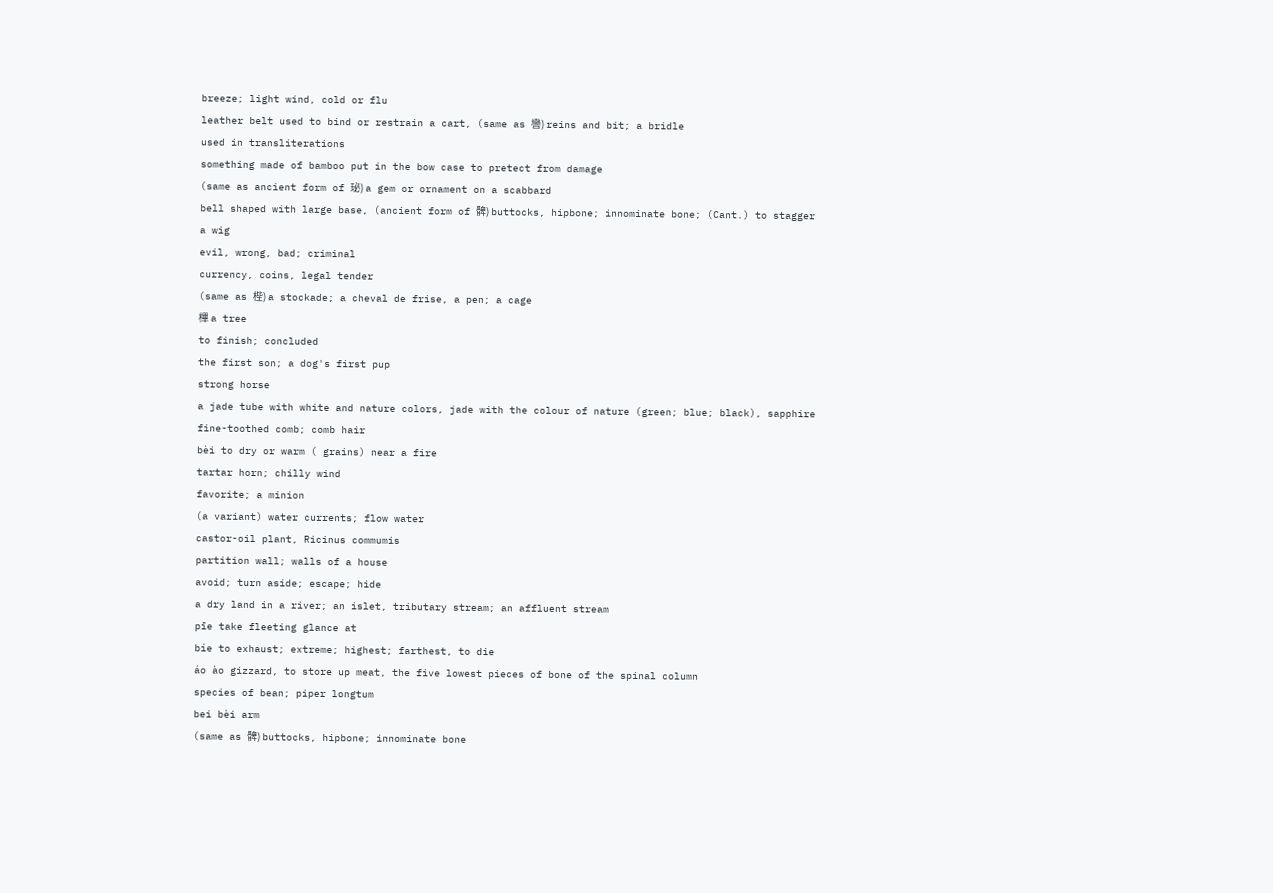breeze; light wind, cold or flu
leather belt used to bind or restrain a cart, (same as 轡) reins and bit; a bridle
used in transliterations
something made of bamboo put in the bow case to pretect from damage
(same as ancient form of 珌) a gem or ornament on a scabbard
bell shaped with large base, (ancient form of 髀) buttocks, hipbone; innominate bone; (Cant.) to stagger
a wig
evil, wrong, bad; criminal
currency, coins, legal tender
(same as 梐) a stockade; a cheval de frise, a pen; a cage
㮿 a tree
to finish; concluded
the first son; a dog's first pup
strong horse
a jade tube with white and nature colors, jade with the colour of nature (green; blue; black), sapphire
fine-toothed comb; comb hair
bèi to dry or warm ( grains) near a fire
tartar horn; chilly wind
favorite; a minion
(a variant) water currents; flow water
castor-oil plant, Ricinus commumis
partition wall; walls of a house
avoid; turn aside; escape; hide
a dry land in a river; an islet, tributary stream; an affluent stream
pīe take fleeting glance at
bíe to exhaust; extreme; highest; farthest, to die
áo ào gizzard, to store up meat, the five lowest pieces of bone of the spinal column
species of bean; piper longtum
bei bèi arm
(same as 髀) buttocks, hipbone; innominate bone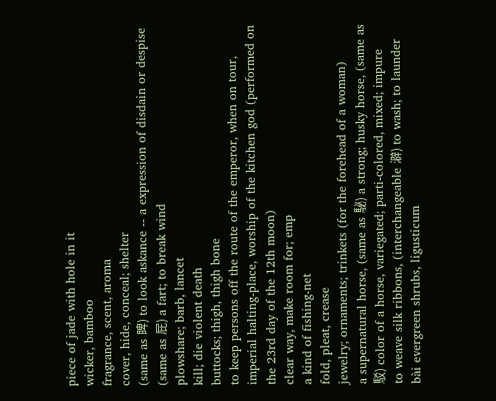piece of jade with hole in it
wicker, bamboo
fragrance, scent, aroma
cover, hide, conceal; shelter
(same as 睥) to look askance -- a expression of disdain or despise
(same as 屁) a fart; to break wind
plowshare; barb, lancet
kill; die violent death
buttocks; thigh, thigh bone
to keep persons off the route of the emperor, when on tour, imperial halting-place, worship of the kitchen god (performed on the 23rd day of the 12th moon)
clear way, make room for; emp
a kind of fishing-net
fold, pleat, crease
jewelry; ornaments; trinkets (for the forehead of a woman)
a supernatural horse, (same as 駜) a strong; husky horse, (same as 駁) color of a horse, variegated; parti-colored, mixed; impure
to weave silk ribbons, (interchangeable 澼) to wash; to launder
bài evergreen shrubs, ligusticum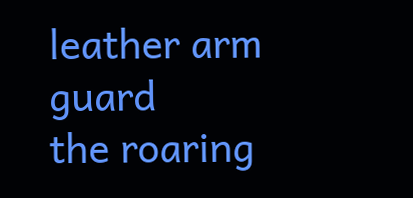leather arm guard
the roaring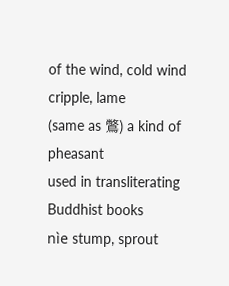of the wind, cold wind
cripple, lame
(same as 鷩) a kind of pheasant
used in transliterating Buddhist books
nìe stump, sprout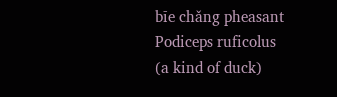bīe chǎng pheasant
Podiceps ruficolus (a kind of duck)